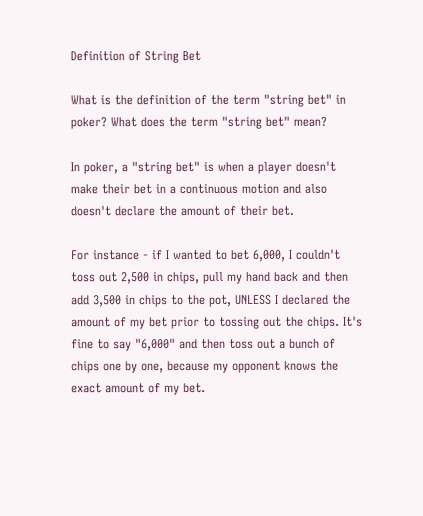Definition of String Bet

What is the definition of the term "string bet" in poker? What does the term "string bet" mean?

In poker, a "string bet" is when a player doesn't make their bet in a continuous motion and also doesn't declare the amount of their bet.

For instance - if I wanted to bet 6,000, I couldn't toss out 2,500 in chips, pull my hand back and then add 3,500 in chips to the pot, UNLESS I declared the amount of my bet prior to tossing out the chips. It's fine to say "6,000" and then toss out a bunch of chips one by one, because my opponent knows the exact amount of my bet.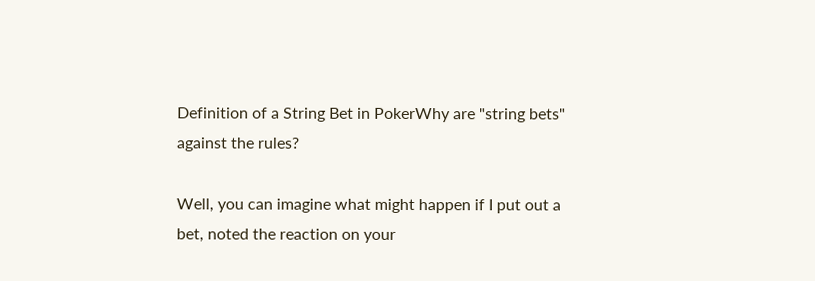Definition of a String Bet in PokerWhy are "string bets" against the rules?

Well, you can imagine what might happen if I put out a bet, noted the reaction on your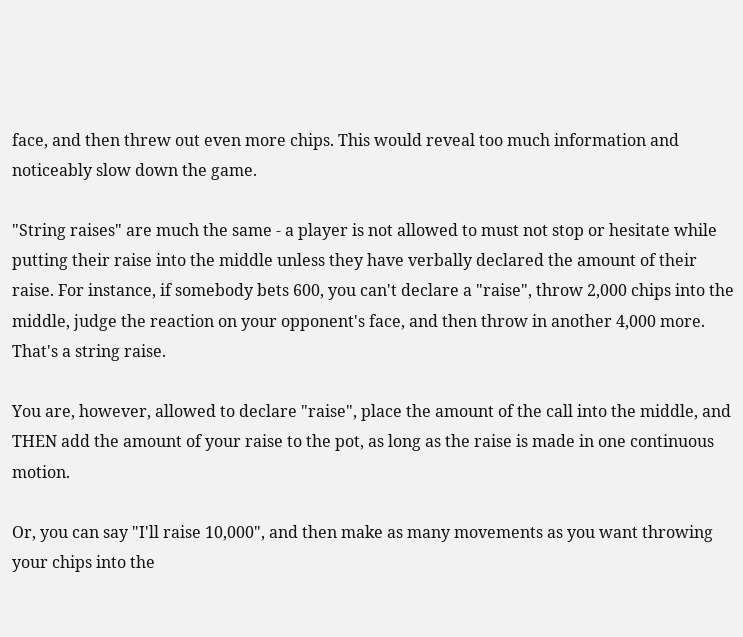face, and then threw out even more chips. This would reveal too much information and noticeably slow down the game.

"String raises" are much the same - a player is not allowed to must not stop or hesitate while putting their raise into the middle unless they have verbally declared the amount of their raise. For instance, if somebody bets 600, you can't declare a "raise", throw 2,000 chips into the middle, judge the reaction on your opponent's face, and then throw in another 4,000 more. That's a string raise.

You are, however, allowed to declare "raise", place the amount of the call into the middle, and THEN add the amount of your raise to the pot, as long as the raise is made in one continuous motion.

Or, you can say "I'll raise 10,000", and then make as many movements as you want throwing your chips into the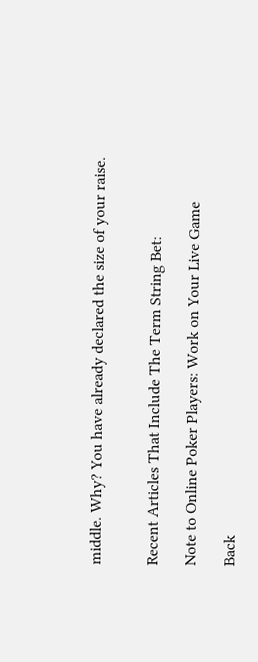middle. Why? You have already declared the size of your raise.


Recent Articles That Include The Term String Bet:

Note to Online Poker Players: Work on Your Live Game

Back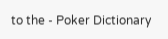to the - Poker Dictionary